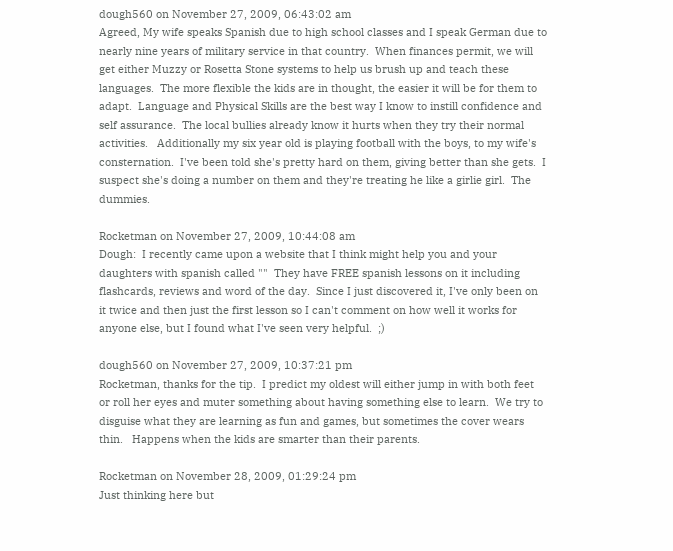dough560 on November 27, 2009, 06:43:02 am
Agreed, My wife speaks Spanish due to high school classes and I speak German due to nearly nine years of military service in that country.  When finances permit, we will get either Muzzy or Rosetta Stone systems to help us brush up and teach these languages.  The more flexible the kids are in thought, the easier it will be for them to adapt.  Language and Physical Skills are the best way I know to instill confidence and self assurance.  The local bullies already know it hurts when they try their normal activities.   Additionally my six year old is playing football with the boys, to my wife's consternation.  I've been told she's pretty hard on them, giving better than she gets.  I suspect she's doing a number on them and they're treating he like a girlie girl.  The dummies.

Rocketman on November 27, 2009, 10:44:08 am
Dough:  I recently came upon a website that I think might help you and your daughters with spanish called ""  They have FREE spanish lessons on it including flashcards, reviews and word of the day.  Since I just discovered it, I've only been on it twice and then just the first lesson so I can't comment on how well it works for anyone else, but I found what I've seen very helpful.  ;)

dough560 on November 27, 2009, 10:37:21 pm
Rocketman, thanks for the tip.  I predict my oldest will either jump in with both feet or roll her eyes and muter something about having something else to learn.  We try to disguise what they are learning as fun and games, but sometimes the cover wears thin.   Happens when the kids are smarter than their parents.

Rocketman on November 28, 2009, 01:29:24 pm
Just thinking here but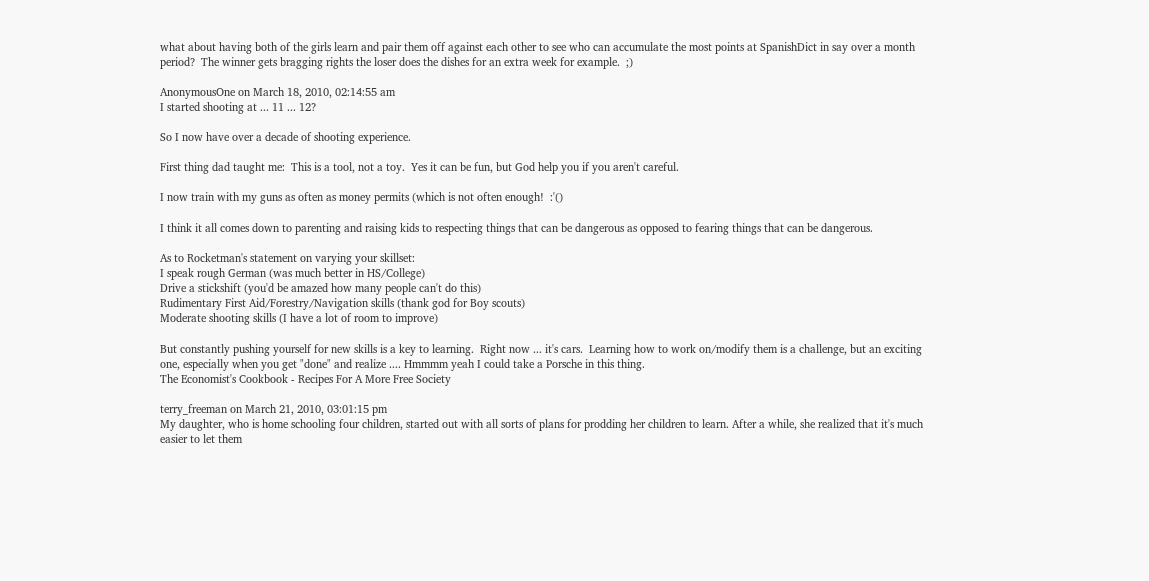what about having both of the girls learn and pair them off against each other to see who can accumulate the most points at SpanishDict in say over a month period?  The winner gets bragging rights the loser does the dishes for an extra week for example.  ;)

AnonymousOne on March 18, 2010, 02:14:55 am
I started shooting at ... 11 ... 12?

So I now have over a decade of shooting experience.

First thing dad taught me:  This is a tool, not a toy.  Yes it can be fun, but God help you if you aren't careful.

I now train with my guns as often as money permits (which is not often enough!  :'()

I think it all comes down to parenting and raising kids to respecting things that can be dangerous as opposed to fearing things that can be dangerous.

As to Rocketman's statement on varying your skillset:
I speak rough German (was much better in HS/College)
Drive a stickshift (you'd be amazed how many people can't do this)
Rudimentary First Aid/Forestry/Navigation skills (thank god for Boy scouts)
Moderate shooting skills (I have a lot of room to improve)

But constantly pushing yourself for new skills is a key to learning.  Right now ... it's cars.  Learning how to work on/modify them is a challenge, but an exciting one, especially when you get "done" and realize .... Hmmmm yeah I could take a Porsche in this thing.
The Economist's Cookbook - Recipes For A More Free Society

terry_freeman on March 21, 2010, 03:01:15 pm
My daughter, who is home schooling four children, started out with all sorts of plans for prodding her children to learn. After a while, she realized that it's much easier to let them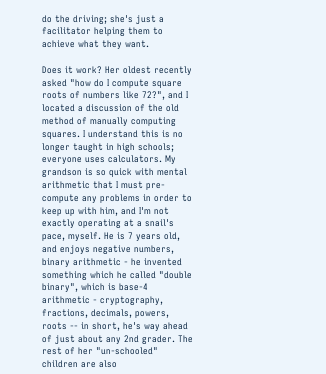do the driving; she's just a facilitator helping them to achieve what they want.

Does it work? Her oldest recently asked "how do I compute square roots of numbers like 72?", and I located a discussion of the old method of manually computing squares. I understand this is no longer taught in high schools; everyone uses calculators. My grandson is so quick with mental arithmetic that I must pre-compute any problems in order to keep up with him, and I'm not exactly operating at a snail's pace, myself. He is 7 years old, and enjoys negative numbers, binary arithmetic - he invented something which he called "double binary", which is base-4 arithmetic - cryptography, fractions, decimals, powers, roots -- in short, he's way ahead of just about any 2nd grader. The rest of her "un-schooled" children are also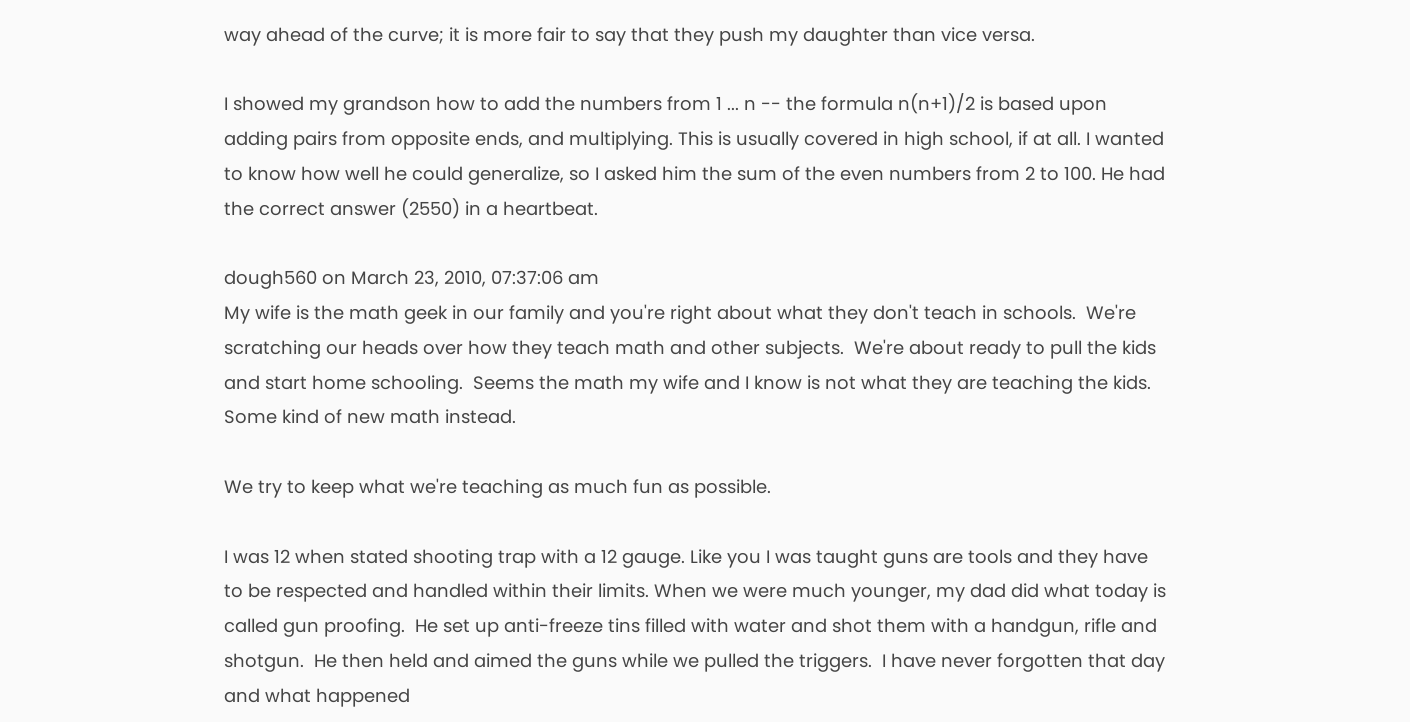way ahead of the curve; it is more fair to say that they push my daughter than vice versa.

I showed my grandson how to add the numbers from 1 ... n -- the formula n(n+1)/2 is based upon adding pairs from opposite ends, and multiplying. This is usually covered in high school, if at all. I wanted to know how well he could generalize, so I asked him the sum of the even numbers from 2 to 100. He had the correct answer (2550) in a heartbeat.

dough560 on March 23, 2010, 07:37:06 am
My wife is the math geek in our family and you're right about what they don't teach in schools.  We're scratching our heads over how they teach math and other subjects.  We're about ready to pull the kids and start home schooling.  Seems the math my wife and I know is not what they are teaching the kids.  Some kind of new math instead.

We try to keep what we're teaching as much fun as possible.

I was 12 when stated shooting trap with a 12 gauge. Like you I was taught guns are tools and they have to be respected and handled within their limits. When we were much younger, my dad did what today is called gun proofing.  He set up anti-freeze tins filled with water and shot them with a handgun, rifle and shotgun.  He then held and aimed the guns while we pulled the triggers.  I have never forgotten that day and what happened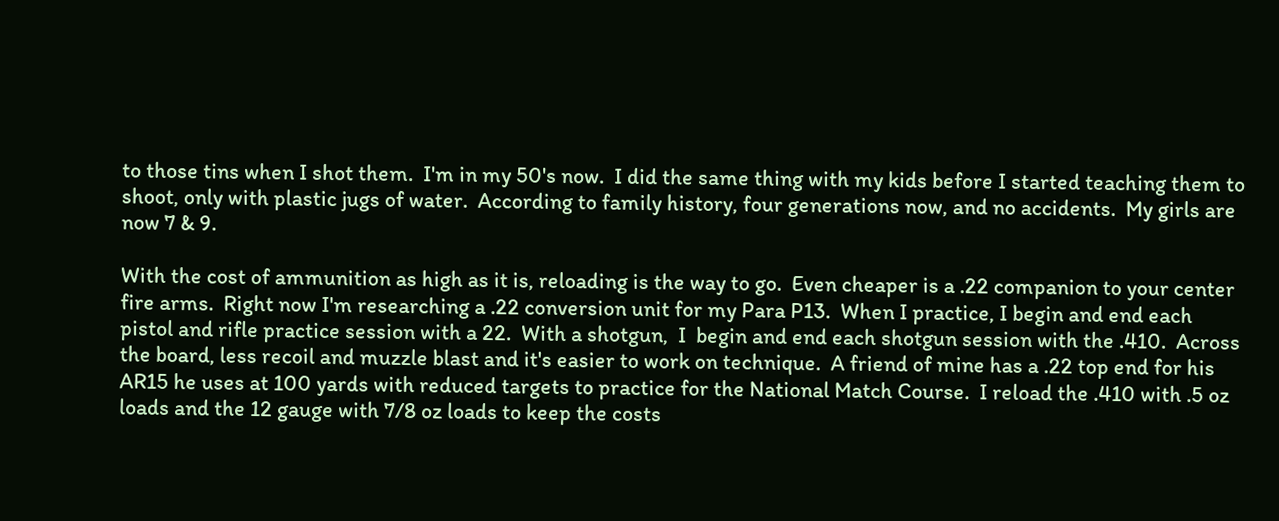to those tins when I shot them.  I'm in my 50's now.  I did the same thing with my kids before I started teaching them to shoot, only with plastic jugs of water.  According to family history, four generations now, and no accidents.  My girls are now 7 & 9.

With the cost of ammunition as high as it is, reloading is the way to go.  Even cheaper is a .22 companion to your center fire arms.  Right now I'm researching a .22 conversion unit for my Para P13.  When I practice, I begin and end each pistol and rifle practice session with a 22.  With a shotgun,  I  begin and end each shotgun session with the .410.  Across the board, less recoil and muzzle blast and it's easier to work on technique.  A friend of mine has a .22 top end for his AR15 he uses at 100 yards with reduced targets to practice for the National Match Course.  I reload the .410 with .5 oz loads and the 12 gauge with 7/8 oz loads to keep the costs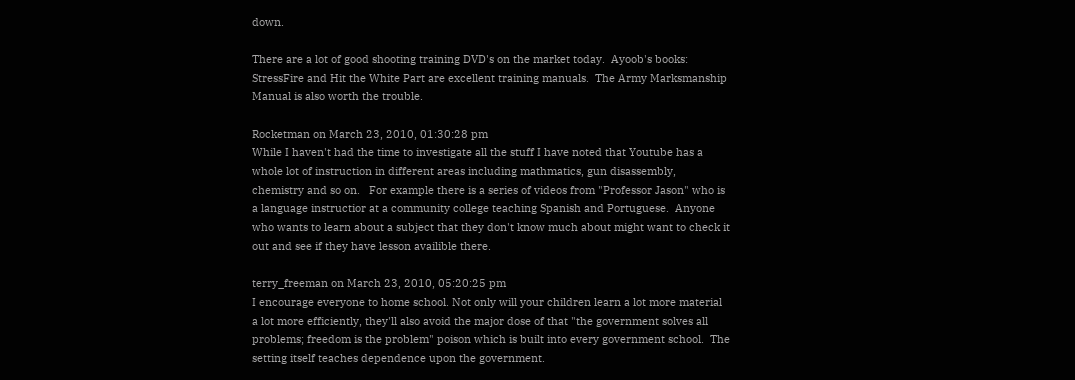down.

There are a lot of good shooting training DVD's on the market today.  Ayoob's books: StressFire and Hit the White Part are excellent training manuals.  The Army Marksmanship Manual is also worth the trouble.

Rocketman on March 23, 2010, 01:30:28 pm
While I haven't had the time to investigate all the stuff I have noted that Youtube has a whole lot of instruction in different areas including mathmatics, gun disassembly, chemistry and so on.   For example there is a series of videos from "Professor Jason" who is a language instructior at a community college teaching Spanish and Portuguese.  Anyone who wants to learn about a subject that they don't know much about might want to check it out and see if they have lesson availible there.

terry_freeman on March 23, 2010, 05:20:25 pm
I encourage everyone to home school. Not only will your children learn a lot more material a lot more efficiently, they'll also avoid the major dose of that "the government solves all problems; freedom is the problem" poison which is built into every government school.  The setting itself teaches dependence upon the government.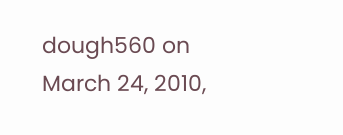dough560 on March 24, 2010,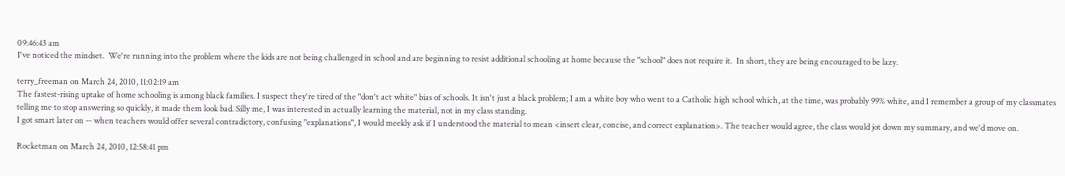09:46:43 am
I've noticed the mindset.  We're running into the problem where the kids are not being challenged in school and are beginning to resist additional schooling at home because the "school" does not require it.  In short, they are being encouraged to be lazy.

terry_freeman on March 24, 2010, 11:02:19 am
The fastest-rising uptake of home schooling is among black families. I suspect they're tired of the "don't act white" bias of schools. It isn't just a black problem; I am a white boy who went to a Catholic high school which, at the time, was probably 99% white, and I remember a group of my classmates telling me to stop answering so quickly, it made them look bad. Silly me, I was interested in actually learning the material, not in my class standing.
I got smart later on -- when teachers would offer several contradictory, confusing "explanations", I would meekly ask if I understood the material to mean <insert clear, concise, and correct explanation>. The teacher would agree, the class would jot down my summary, and we'd move on.

Rocketman on March 24, 2010, 12:58:41 pm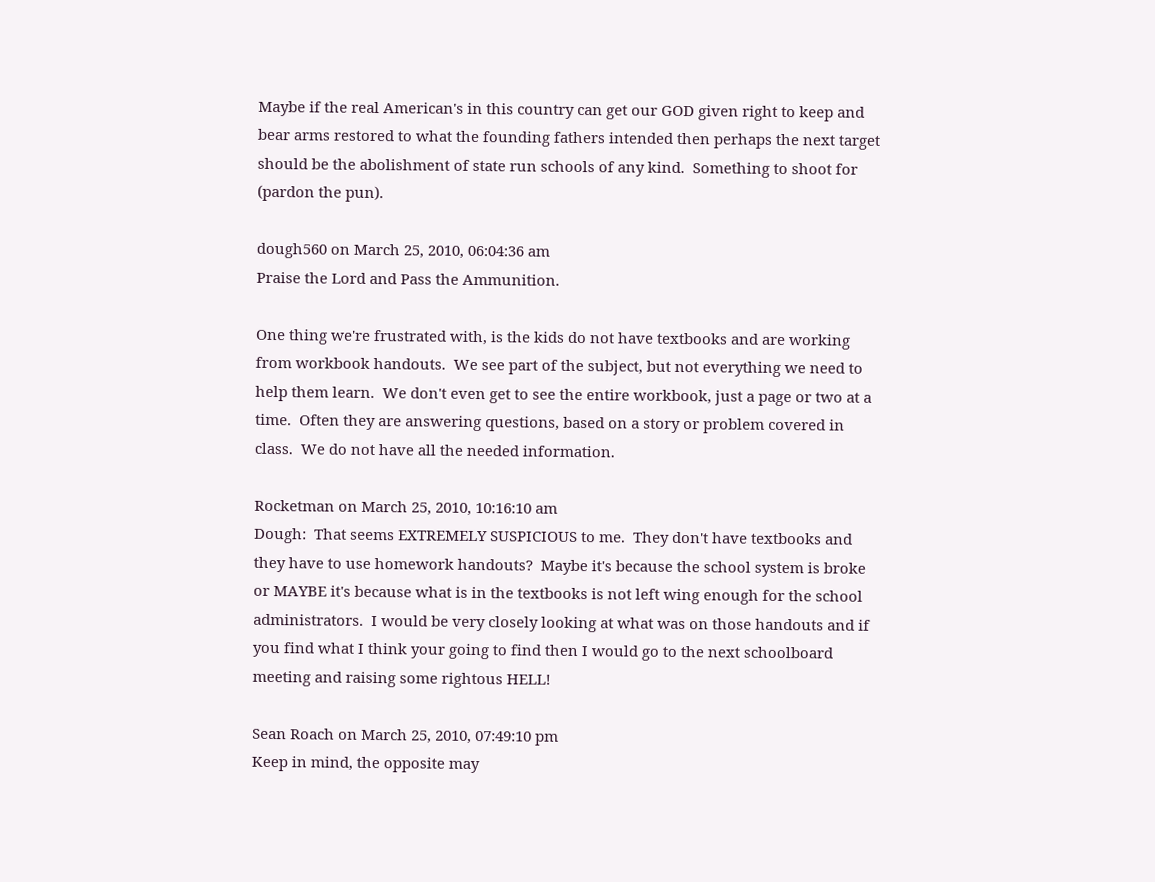Maybe if the real American's in this country can get our GOD given right to keep and bear arms restored to what the founding fathers intended then perhaps the next target should be the abolishment of state run schools of any kind.  Something to shoot for (pardon the pun).

dough560 on March 25, 2010, 06:04:36 am
Praise the Lord and Pass the Ammunition.

One thing we're frustrated with, is the kids do not have textbooks and are working from workbook handouts.  We see part of the subject, but not everything we need to help them learn.  We don't even get to see the entire workbook, just a page or two at a time.  Often they are answering questions, based on a story or problem covered in class.  We do not have all the needed information.

Rocketman on March 25, 2010, 10:16:10 am
Dough:  That seems EXTREMELY SUSPICIOUS to me.  They don't have textbooks and they have to use homework handouts?  Maybe it's because the school system is broke or MAYBE it's because what is in the textbooks is not left wing enough for the school administrators.  I would be very closely looking at what was on those handouts and if you find what I think your going to find then I would go to the next schoolboard meeting and raising some rightous HELL!

Sean Roach on March 25, 2010, 07:49:10 pm
Keep in mind, the opposite may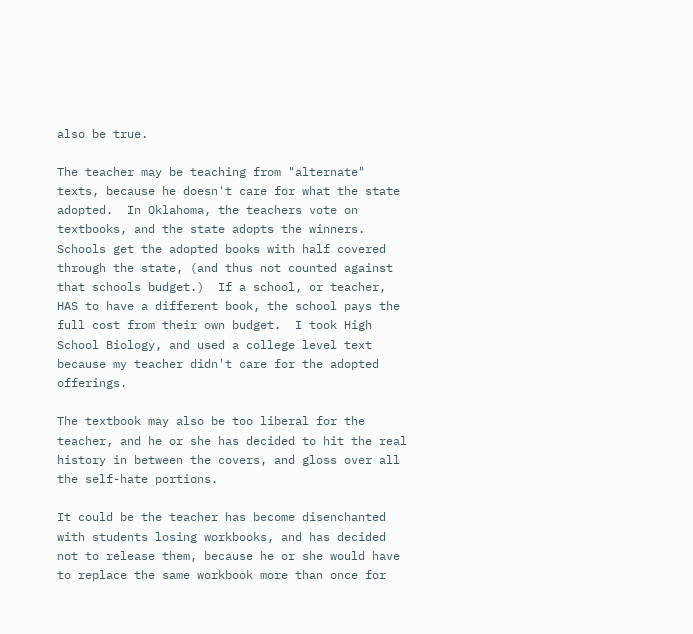also be true.

The teacher may be teaching from "alternate" texts, because he doesn't care for what the state adopted.  In Oklahoma, the teachers vote on textbooks, and the state adopts the winners.  Schools get the adopted books with half covered through the state, (and thus not counted against that schools budget.)  If a school, or teacher, HAS to have a different book, the school pays the full cost from their own budget.  I took High School Biology, and used a college level text because my teacher didn't care for the adopted offerings.

The textbook may also be too liberal for the teacher, and he or she has decided to hit the real history in between the covers, and gloss over all the self-hate portions.

It could be the teacher has become disenchanted with students losing workbooks, and has decided not to release them, because he or she would have to replace the same workbook more than once for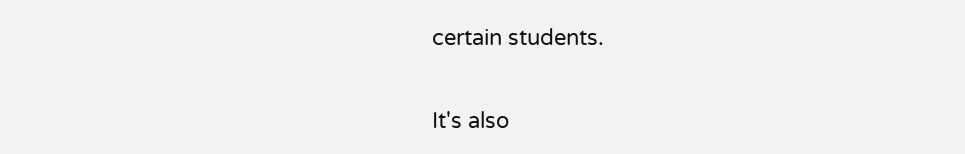certain students.

It's also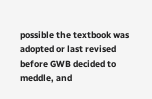possible the textbook was adopted or last revised before GWB decided to meddle, and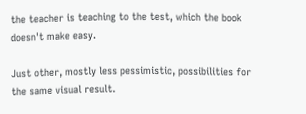the teacher is teaching to the test, which the book doesn't make easy.

Just other, mostly less pessimistic, possibilities for the same visual result.